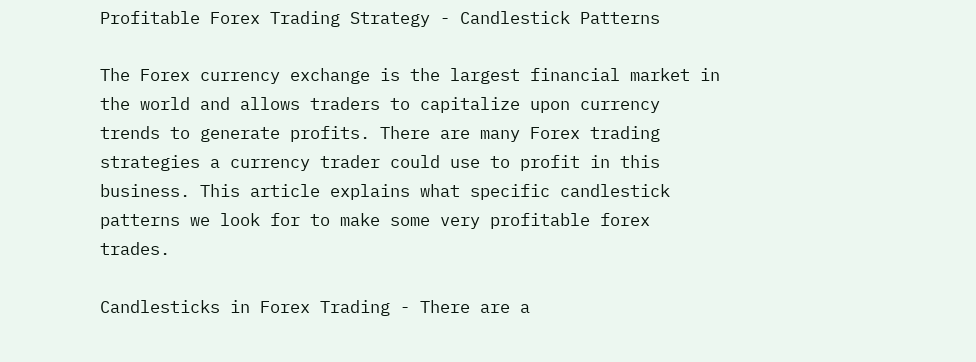Profitable Forex Trading Strategy - Candlestick Patterns

The Forex currency exchange is the largest financial market in the world and allows traders to capitalize upon currency trends to generate profits. There are many Forex trading strategies a currency trader could use to profit in this business. This article explains what specific candlestick patterns we look for to make some very profitable forex trades.

Candlesticks in Forex Trading - There are a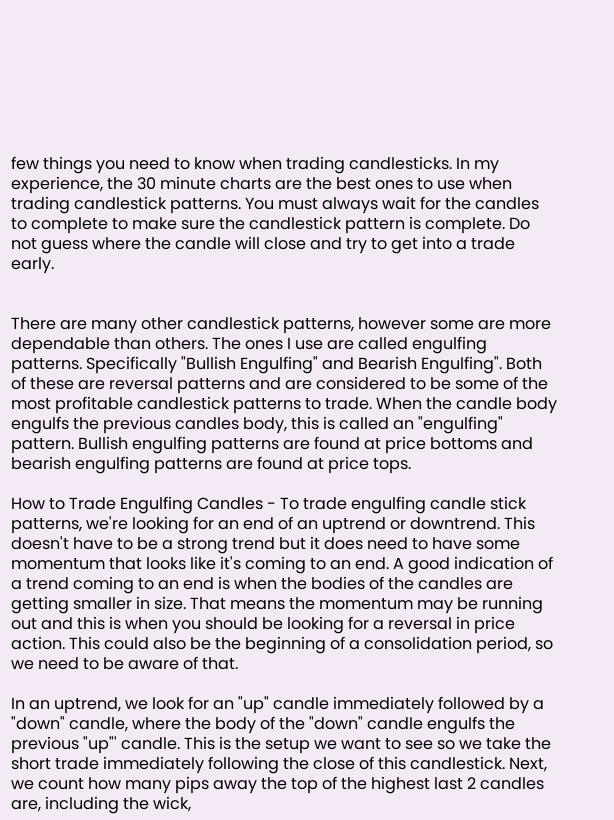few things you need to know when trading candlesticks. In my experience, the 30 minute charts are the best ones to use when trading candlestick patterns. You must always wait for the candles to complete to make sure the candlestick pattern is complete. Do not guess where the candle will close and try to get into a trade early.


There are many other candlestick patterns, however some are more dependable than others. The ones I use are called engulfing patterns. Specifically "Bullish Engulfing" and Bearish Engulfing". Both of these are reversal patterns and are considered to be some of the most profitable candlestick patterns to trade. When the candle body engulfs the previous candles body, this is called an "engulfing" pattern. Bullish engulfing patterns are found at price bottoms and bearish engulfing patterns are found at price tops.

How to Trade Engulfing Candles - To trade engulfing candle stick patterns, we're looking for an end of an uptrend or downtrend. This doesn't have to be a strong trend but it does need to have some momentum that looks like it's coming to an end. A good indication of a trend coming to an end is when the bodies of the candles are getting smaller in size. That means the momentum may be running out and this is when you should be looking for a reversal in price action. This could also be the beginning of a consolidation period, so we need to be aware of that.

In an uptrend, we look for an "up" candle immediately followed by a "down" candle, where the body of the "down" candle engulfs the previous "up"' candle. This is the setup we want to see so we take the short trade immediately following the close of this candlestick. Next, we count how many pips away the top of the highest last 2 candles are, including the wick,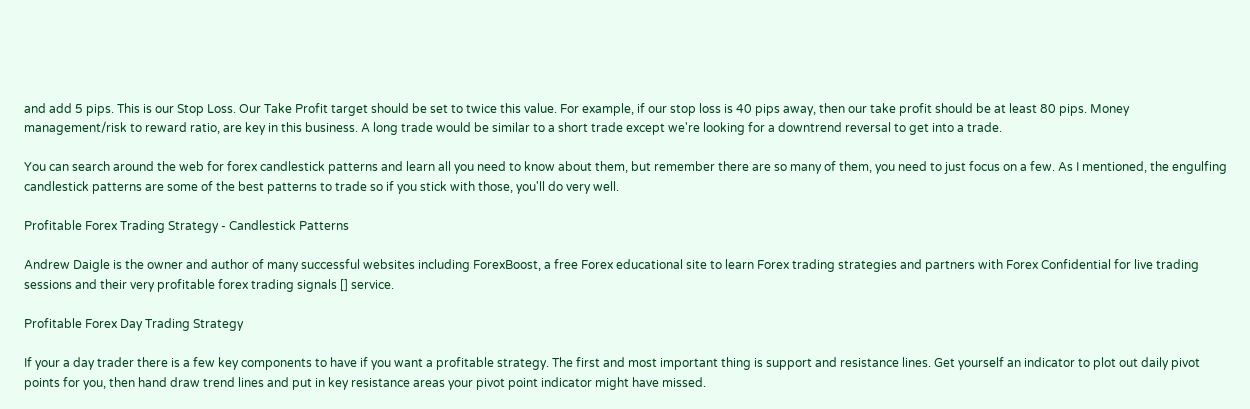and add 5 pips. This is our Stop Loss. Our Take Profit target should be set to twice this value. For example, if our stop loss is 40 pips away, then our take profit should be at least 80 pips. Money management/risk to reward ratio, are key in this business. A long trade would be similar to a short trade except we're looking for a downtrend reversal to get into a trade.

You can search around the web for forex candlestick patterns and learn all you need to know about them, but remember there are so many of them, you need to just focus on a few. As I mentioned, the engulfing candlestick patterns are some of the best patterns to trade so if you stick with those, you'll do very well.

Profitable Forex Trading Strategy - Candlestick Patterns

Andrew Daigle is the owner and author of many successful websites including ForexBoost, a free Forex educational site to learn Forex trading strategies and partners with Forex Confidential for live trading sessions and their very profitable forex trading signals [] service.

Profitable Forex Day Trading Strategy

If your a day trader there is a few key components to have if you want a profitable strategy. The first and most important thing is support and resistance lines. Get yourself an indicator to plot out daily pivot points for you, then hand draw trend lines and put in key resistance areas your pivot point indicator might have missed.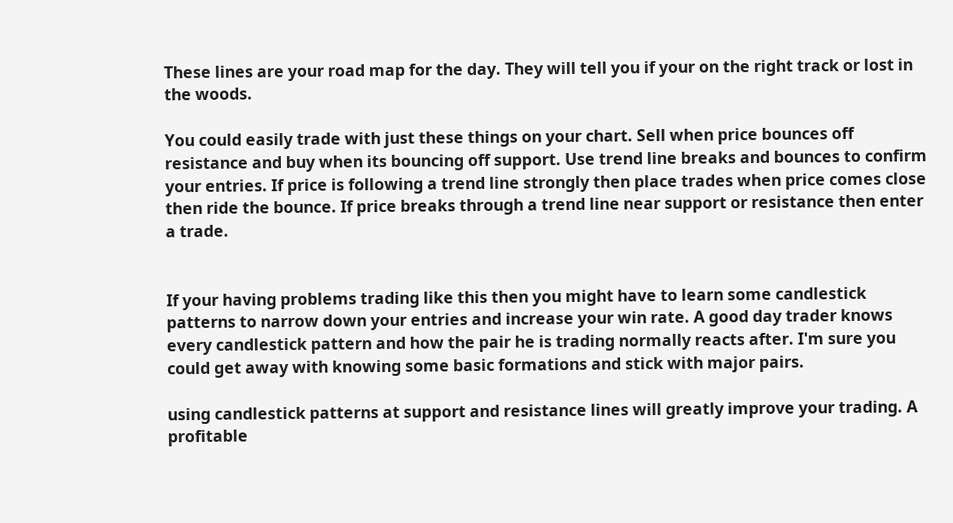These lines are your road map for the day. They will tell you if your on the right track or lost in the woods.

You could easily trade with just these things on your chart. Sell when price bounces off resistance and buy when its bouncing off support. Use trend line breaks and bounces to confirm your entries. If price is following a trend line strongly then place trades when price comes close then ride the bounce. If price breaks through a trend line near support or resistance then enter a trade.


If your having problems trading like this then you might have to learn some candlestick patterns to narrow down your entries and increase your win rate. A good day trader knows every candlestick pattern and how the pair he is trading normally reacts after. I'm sure you could get away with knowing some basic formations and stick with major pairs.

using candlestick patterns at support and resistance lines will greatly improve your trading. A profitable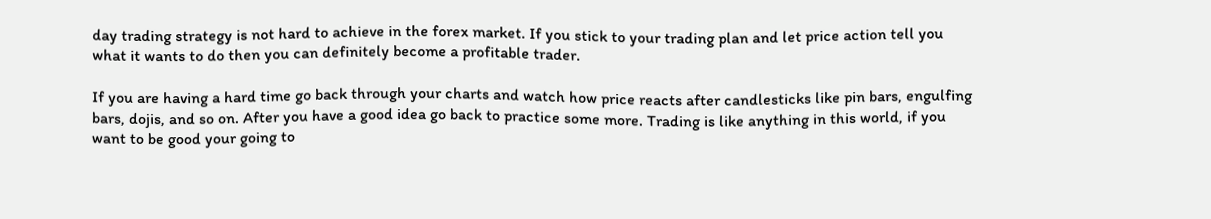day trading strategy is not hard to achieve in the forex market. If you stick to your trading plan and let price action tell you what it wants to do then you can definitely become a profitable trader.

If you are having a hard time go back through your charts and watch how price reacts after candlesticks like pin bars, engulfing bars, dojis, and so on. After you have a good idea go back to practice some more. Trading is like anything in this world, if you want to be good your going to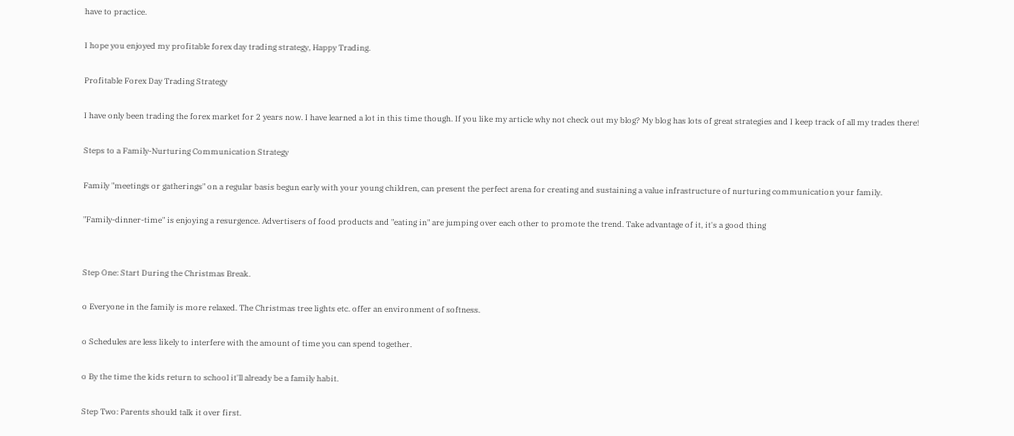have to practice.

I hope you enjoyed my profitable forex day trading strategy, Happy Trading.

Profitable Forex Day Trading Strategy

I have only been trading the forex market for 2 years now. I have learned a lot in this time though. If you like my article why not check out my blog? My blog has lots of great strategies and I keep track of all my trades there!

Steps to a Family-Nurturing Communication Strategy

Family "meetings or gatherings" on a regular basis begun early with your young children, can present the perfect arena for creating and sustaining a value infrastructure of nurturing communication your family.

"Family-dinner-time" is enjoying a resurgence. Advertisers of food products and "eating in" are jumping over each other to promote the trend. Take advantage of it, it's a good thing


Step One: Start During the Christmas Break.

o Everyone in the family is more relaxed. The Christmas tree lights etc. offer an environment of softness.

o Schedules are less likely to interfere with the amount of time you can spend together.

o By the time the kids return to school it'll already be a family habit.

Step Two: Parents should talk it over first.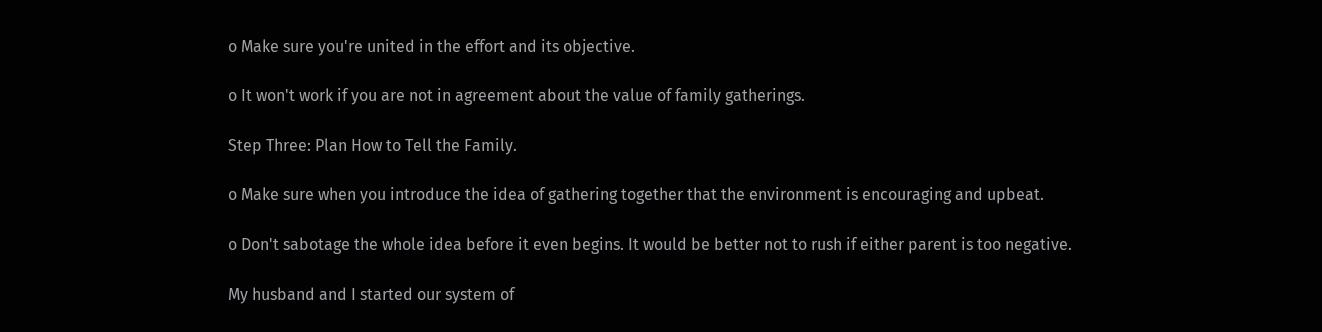o Make sure you're united in the effort and its objective.

o It won't work if you are not in agreement about the value of family gatherings.

Step Three: Plan How to Tell the Family.

o Make sure when you introduce the idea of gathering together that the environment is encouraging and upbeat.

o Don't sabotage the whole idea before it even begins. It would be better not to rush if either parent is too negative.

My husband and I started our system of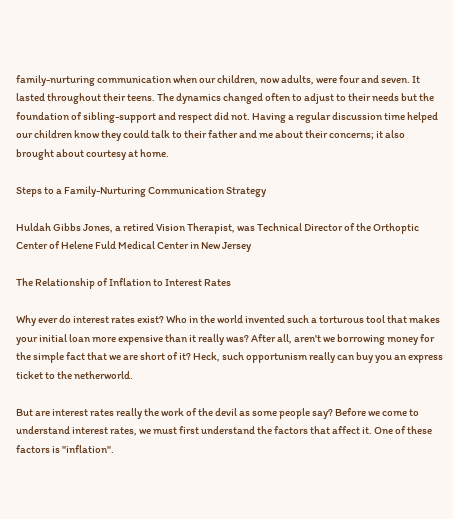family-nurturing communication when our children, now adults, were four and seven. It lasted throughout their teens. The dynamics changed often to adjust to their needs but the foundation of sibling-support and respect did not. Having a regular discussion time helped our children know they could talk to their father and me about their concerns; it also brought about courtesy at home.

Steps to a Family-Nurturing Communication Strategy

Huldah Gibbs Jones, a retired Vision Therapist, was Technical Director of the Orthoptic Center of Helene Fuld Medical Center in New Jersey

The Relationship of Inflation to Interest Rates

Why ever do interest rates exist? Who in the world invented such a torturous tool that makes your initial loan more expensive than it really was? After all, aren't we borrowing money for the simple fact that we are short of it? Heck, such opportunism really can buy you an express ticket to the netherworld.

But are interest rates really the work of the devil as some people say? Before we come to understand interest rates, we must first understand the factors that affect it. One of these factors is "inflation".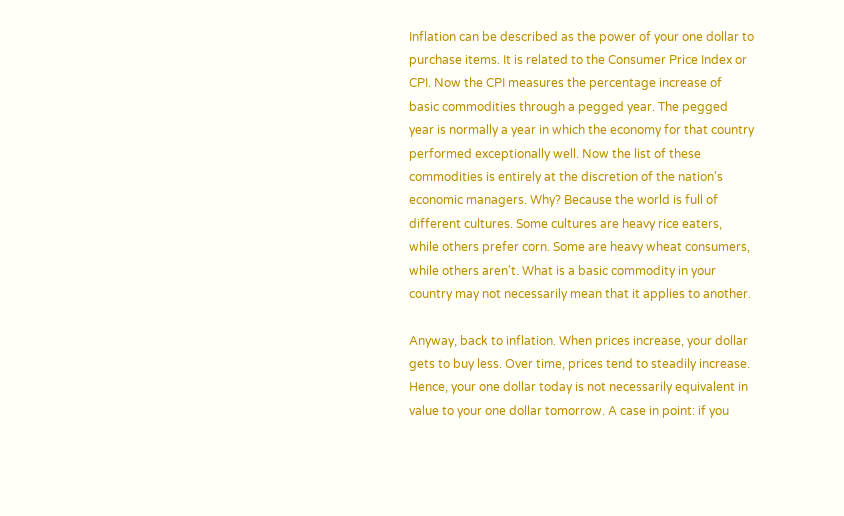Inflation can be described as the power of your one dollar to purchase items. It is related to the Consumer Price Index or CPI. Now the CPI measures the percentage increase of basic commodities through a pegged year. The pegged year is normally a year in which the economy for that country performed exceptionally well. Now the list of these commodities is entirely at the discretion of the nation's economic managers. Why? Because the world is full of different cultures. Some cultures are heavy rice eaters, while others prefer corn. Some are heavy wheat consumers, while others aren't. What is a basic commodity in your country may not necessarily mean that it applies to another.

Anyway, back to inflation. When prices increase, your dollar gets to buy less. Over time, prices tend to steadily increase. Hence, your one dollar today is not necessarily equivalent in value to your one dollar tomorrow. A case in point: if you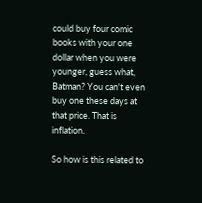could buy four comic books with your one dollar when you were younger, guess what, Batman? You can't even buy one these days at that price. That is inflation.

So how is this related to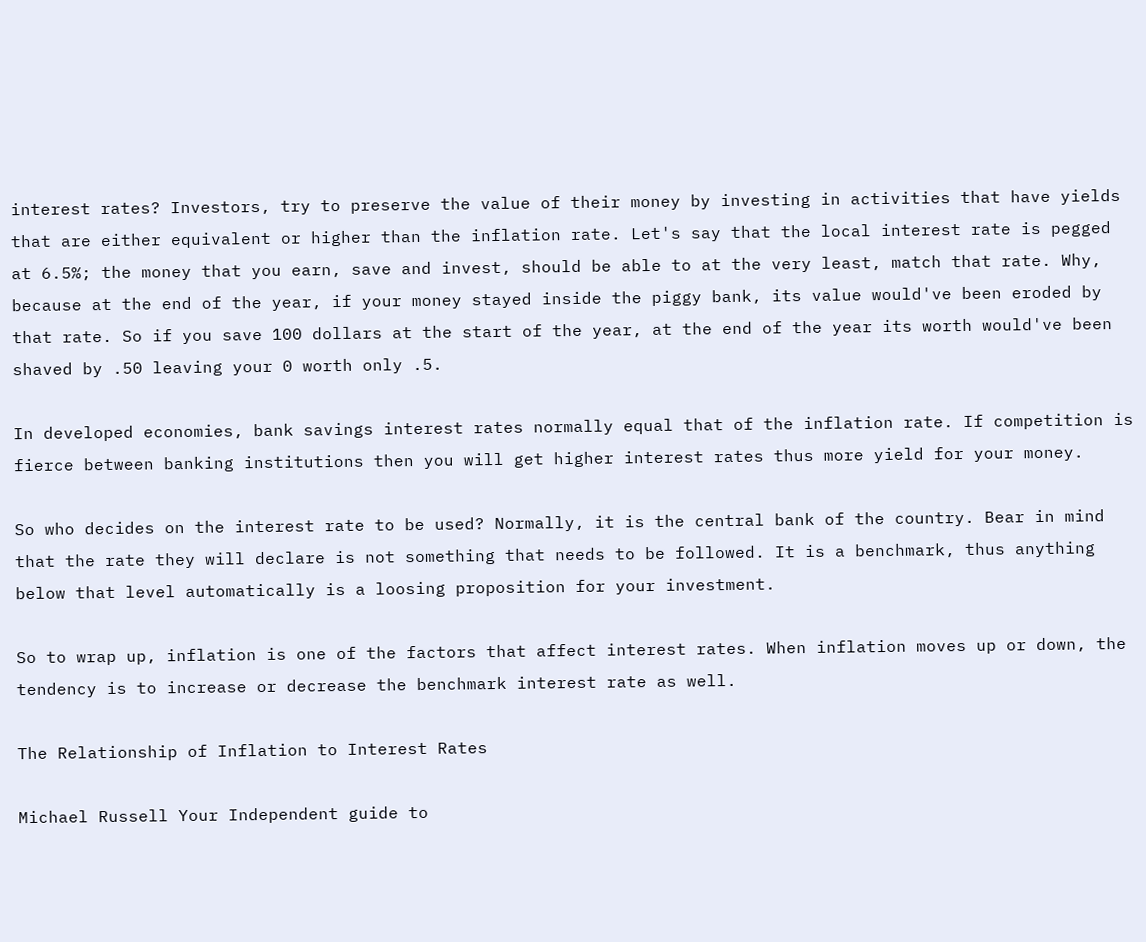interest rates? Investors, try to preserve the value of their money by investing in activities that have yields that are either equivalent or higher than the inflation rate. Let's say that the local interest rate is pegged at 6.5%; the money that you earn, save and invest, should be able to at the very least, match that rate. Why, because at the end of the year, if your money stayed inside the piggy bank, its value would've been eroded by that rate. So if you save 100 dollars at the start of the year, at the end of the year its worth would've been shaved by .50 leaving your 0 worth only .5.

In developed economies, bank savings interest rates normally equal that of the inflation rate. If competition is fierce between banking institutions then you will get higher interest rates thus more yield for your money.

So who decides on the interest rate to be used? Normally, it is the central bank of the country. Bear in mind that the rate they will declare is not something that needs to be followed. It is a benchmark, thus anything below that level automatically is a loosing proposition for your investment.

So to wrap up, inflation is one of the factors that affect interest rates. When inflation moves up or down, the tendency is to increase or decrease the benchmark interest rate as well.

The Relationship of Inflation to Interest Rates

Michael Russell Your Independent guide to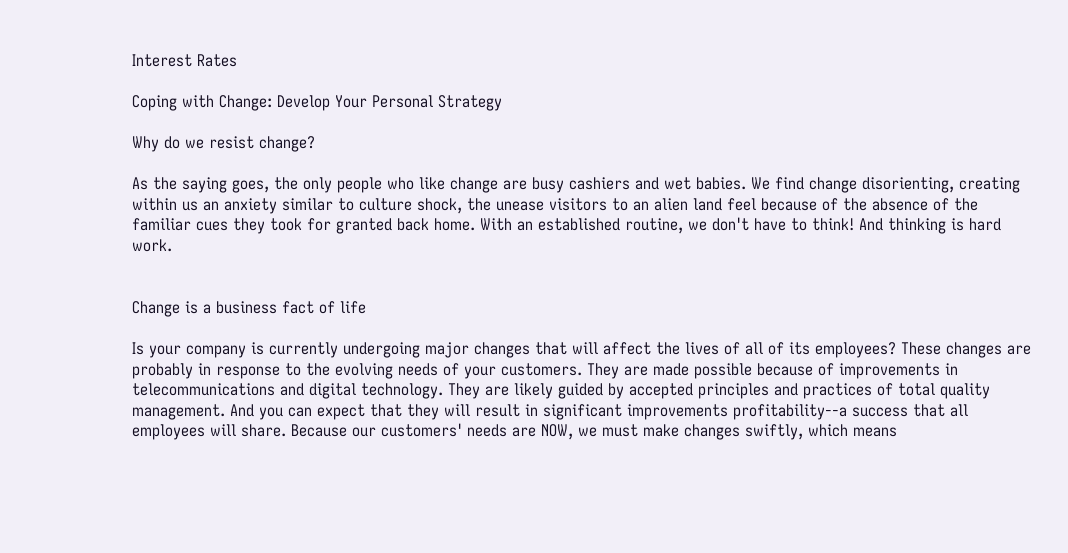Interest Rates

Coping with Change: Develop Your Personal Strategy

Why do we resist change?

As the saying goes, the only people who like change are busy cashiers and wet babies. We find change disorienting, creating within us an anxiety similar to culture shock, the unease visitors to an alien land feel because of the absence of the familiar cues they took for granted back home. With an established routine, we don't have to think! And thinking is hard work.


Change is a business fact of life

Is your company is currently undergoing major changes that will affect the lives of all of its employees? These changes are probably in response to the evolving needs of your customers. They are made possible because of improvements in telecommunications and digital technology. They are likely guided by accepted principles and practices of total quality management. And you can expect that they will result in significant improvements profitability--a success that all employees will share. Because our customers' needs are NOW, we must make changes swiftly, which means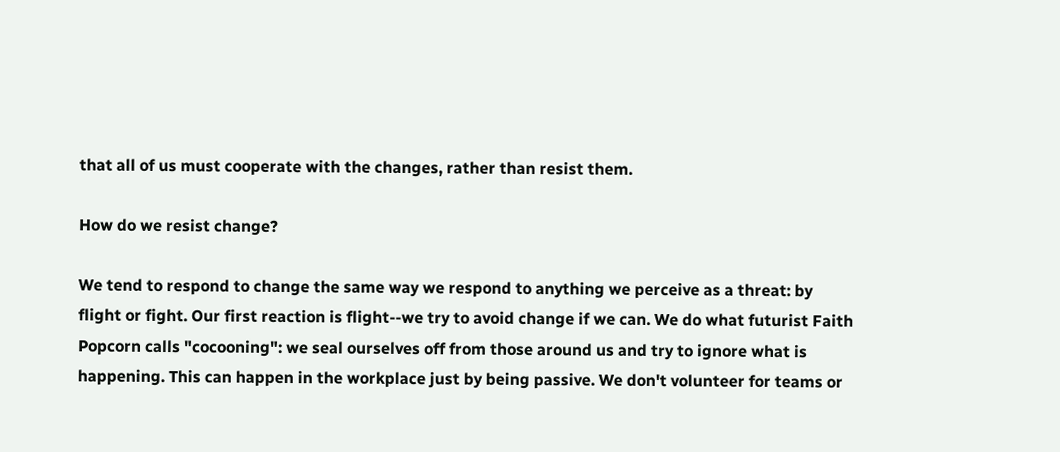that all of us must cooperate with the changes, rather than resist them.

How do we resist change?

We tend to respond to change the same way we respond to anything we perceive as a threat: by flight or fight. Our first reaction is flight--we try to avoid change if we can. We do what futurist Faith Popcorn calls "cocooning": we seal ourselves off from those around us and try to ignore what is happening. This can happen in the workplace just by being passive. We don't volunteer for teams or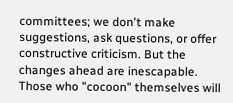committees; we don't make suggestions, ask questions, or offer constructive criticism. But the changes ahead are inescapable. Those who "cocoon" themselves will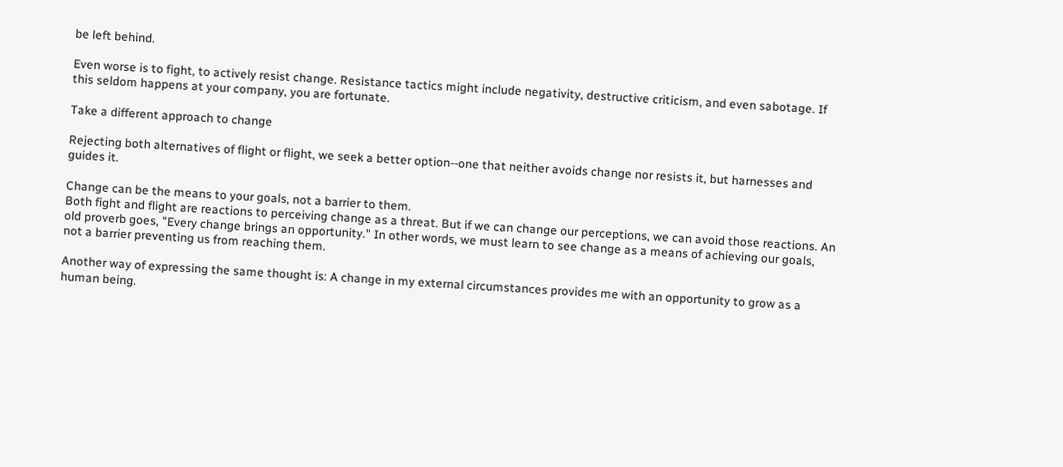be left behind.

Even worse is to fight, to actively resist change. Resistance tactics might include negativity, destructive criticism, and even sabotage. If this seldom happens at your company, you are fortunate.

Take a different approach to change

Rejecting both alternatives of flight or flight, we seek a better option--one that neither avoids change nor resists it, but harnesses and guides it.

Change can be the means to your goals, not a barrier to them.
Both fight and flight are reactions to perceiving change as a threat. But if we can change our perceptions, we can avoid those reactions. An old proverb goes, "Every change brings an opportunity." In other words, we must learn to see change as a means of achieving our goals, not a barrier preventing us from reaching them.

Another way of expressing the same thought is: A change in my external circumstances provides me with an opportunity to grow as a human being.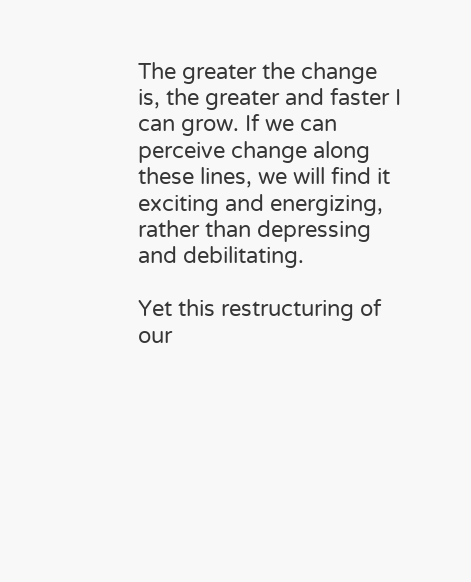The greater the change is, the greater and faster I can grow. If we can perceive change along these lines, we will find it exciting and energizing, rather than depressing and debilitating.

Yet this restructuring of our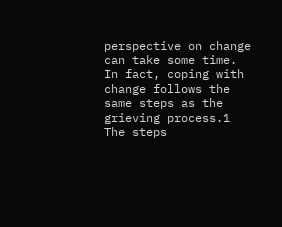perspective on change can take some time. In fact, coping with change follows the same steps as the grieving process.1 The steps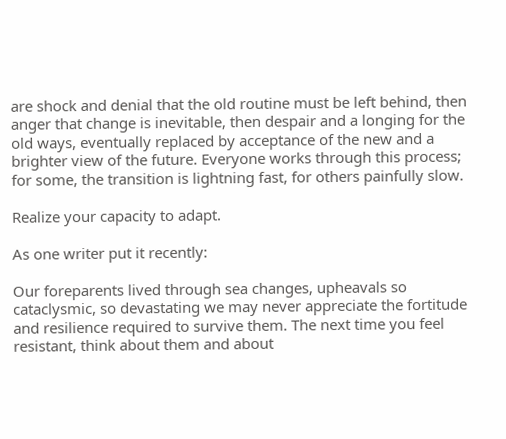are shock and denial that the old routine must be left behind, then anger that change is inevitable, then despair and a longing for the old ways, eventually replaced by acceptance of the new and a brighter view of the future. Everyone works through this process; for some, the transition is lightning fast, for others painfully slow.

Realize your capacity to adapt.

As one writer put it recently:

Our foreparents lived through sea changes, upheavals so cataclysmic, so devastating we may never appreciate the fortitude and resilience required to survive them. The next time you feel resistant, think about them and about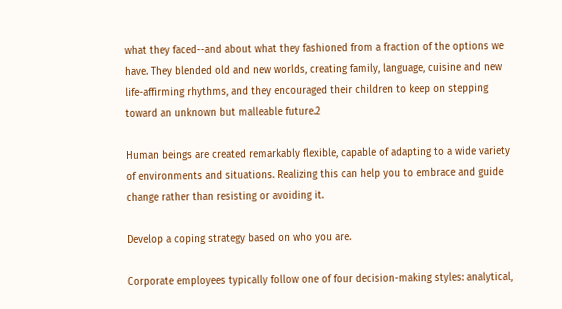what they faced--and about what they fashioned from a fraction of the options we have. They blended old and new worlds, creating family, language, cuisine and new life-affirming rhythms, and they encouraged their children to keep on stepping toward an unknown but malleable future.2

Human beings are created remarkably flexible, capable of adapting to a wide variety of environments and situations. Realizing this can help you to embrace and guide change rather than resisting or avoiding it.

Develop a coping strategy based on who you are.

Corporate employees typically follow one of four decision-making styles: analytical,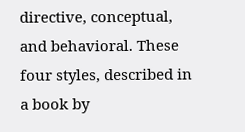directive, conceptual, and behavioral. These four styles, described in a book by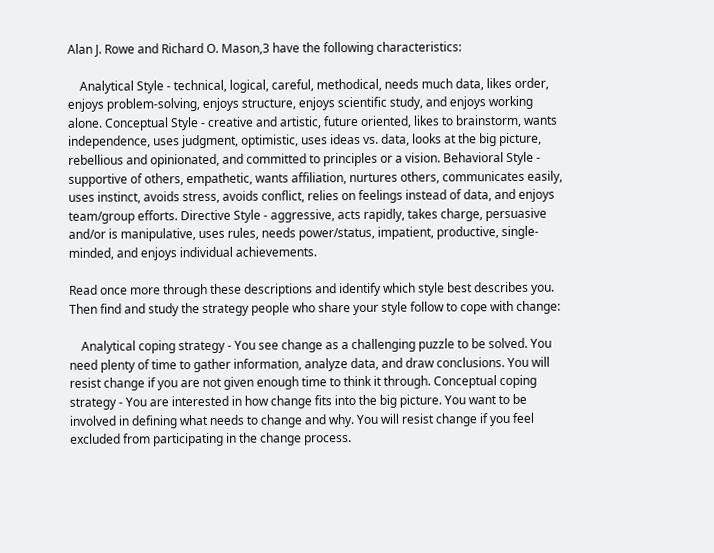Alan J. Rowe and Richard O. Mason,3 have the following characteristics:

    Analytical Style - technical, logical, careful, methodical, needs much data, likes order, enjoys problem-solving, enjoys structure, enjoys scientific study, and enjoys working alone. Conceptual Style - creative and artistic, future oriented, likes to brainstorm, wants independence, uses judgment, optimistic, uses ideas vs. data, looks at the big picture, rebellious and opinionated, and committed to principles or a vision. Behavioral Style - supportive of others, empathetic, wants affiliation, nurtures others, communicates easily, uses instinct, avoids stress, avoids conflict, relies on feelings instead of data, and enjoys team/group efforts. Directive Style - aggressive, acts rapidly, takes charge, persuasive and/or is manipulative, uses rules, needs power/status, impatient, productive, single-minded, and enjoys individual achievements.

Read once more through these descriptions and identify which style best describes you. Then find and study the strategy people who share your style follow to cope with change:

    Analytical coping strategy - You see change as a challenging puzzle to be solved. You need plenty of time to gather information, analyze data, and draw conclusions. You will resist change if you are not given enough time to think it through. Conceptual coping strategy - You are interested in how change fits into the big picture. You want to be involved in defining what needs to change and why. You will resist change if you feel excluded from participating in the change process.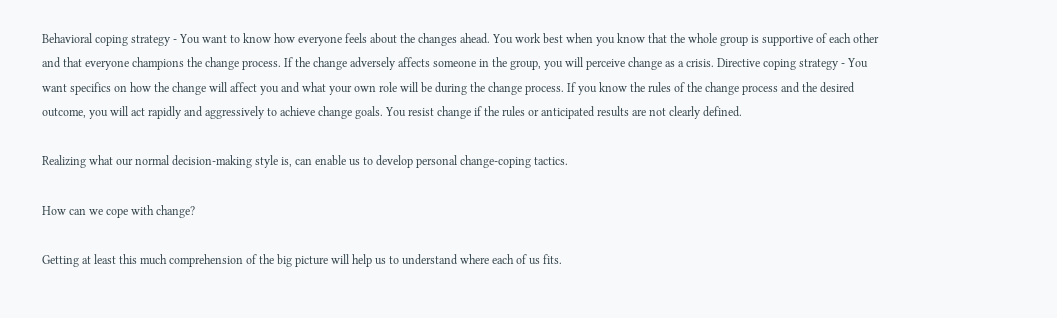Behavioral coping strategy - You want to know how everyone feels about the changes ahead. You work best when you know that the whole group is supportive of each other and that everyone champions the change process. If the change adversely affects someone in the group, you will perceive change as a crisis. Directive coping strategy - You want specifics on how the change will affect you and what your own role will be during the change process. If you know the rules of the change process and the desired outcome, you will act rapidly and aggressively to achieve change goals. You resist change if the rules or anticipated results are not clearly defined.

Realizing what our normal decision-making style is, can enable us to develop personal change-coping tactics.

How can we cope with change?

Getting at least this much comprehension of the big picture will help us to understand where each of us fits.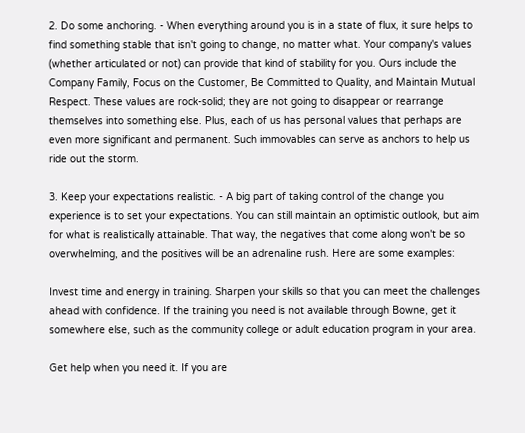2. Do some anchoring. - When everything around you is in a state of flux, it sure helps to find something stable that isn't going to change, no matter what. Your company's values (whether articulated or not) can provide that kind of stability for you. Ours include the Company Family, Focus on the Customer, Be Committed to Quality, and Maintain Mutual Respect. These values are rock-solid; they are not going to disappear or rearrange themselves into something else. Plus, each of us has personal values that perhaps are even more significant and permanent. Such immovables can serve as anchors to help us ride out the storm.

3. Keep your expectations realistic. - A big part of taking control of the change you experience is to set your expectations. You can still maintain an optimistic outlook, but aim for what is realistically attainable. That way, the negatives that come along won't be so overwhelming, and the positives will be an adrenaline rush. Here are some examples:

Invest time and energy in training. Sharpen your skills so that you can meet the challenges ahead with confidence. If the training you need is not available through Bowne, get it somewhere else, such as the community college or adult education program in your area.

Get help when you need it. If you are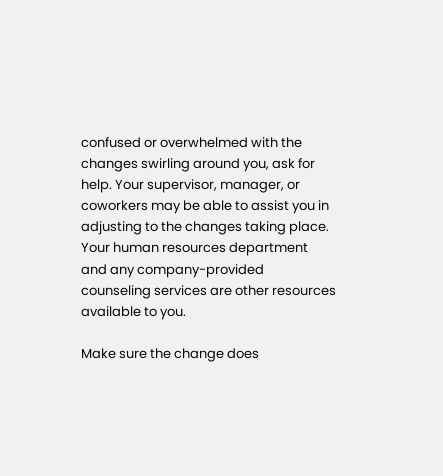confused or overwhelmed with the changes swirling around you, ask for help. Your supervisor, manager, or coworkers may be able to assist you in adjusting to the changes taking place. Your human resources department and any company-provided counseling services are other resources available to you.

Make sure the change does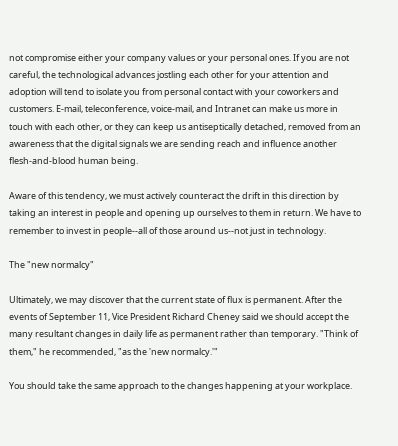not compromise either your company values or your personal ones. If you are not careful, the technological advances jostling each other for your attention and adoption will tend to isolate you from personal contact with your coworkers and customers. E-mail, teleconference, voice-mail, and Intranet can make us more in touch with each other, or they can keep us antiseptically detached, removed from an awareness that the digital signals we are sending reach and influence another flesh-and-blood human being.

Aware of this tendency, we must actively counteract the drift in this direction by taking an interest in people and opening up ourselves to them in return. We have to remember to invest in people--all of those around us--not just in technology.

The "new normalcy"

Ultimately, we may discover that the current state of flux is permanent. After the events of September 11, Vice President Richard Cheney said we should accept the many resultant changes in daily life as permanent rather than temporary. "Think of them," he recommended, "as the 'new normalcy.'"

You should take the same approach to the changes happening at your workplace.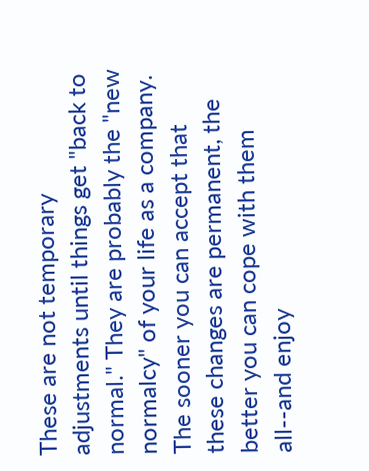These are not temporary adjustments until things get "back to normal." They are probably the "new normalcy" of your life as a company. The sooner you can accept that these changes are permanent, the better you can cope with them all--and enjoy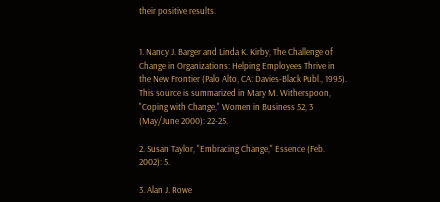their positive results.


1. Nancy J. Barger and Linda K. Kirby, The Challenge of Change in Organizations: Helping Employees Thrive in the New Frontier (Palo Alto, CA: Davies-Black Publ., 1995). This source is summarized in Mary M. Witherspoon, "Coping with Change," Women in Business 52, 3 (May/June 2000): 22-25.

2. Susan Taylor, "Embracing Change," Essence (Feb. 2002): 5.

3. Alan J. Rowe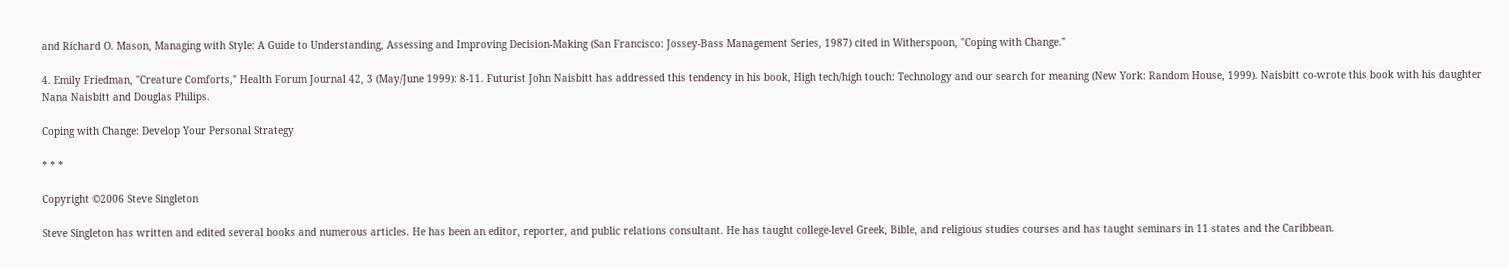and Richard O. Mason, Managing with Style: A Guide to Understanding, Assessing and Improving Decision-Making (San Francisco: Jossey-Bass Management Series, 1987) cited in Witherspoon, "Coping with Change."

4. Emily Friedman, "Creature Comforts," Health Forum Journal 42, 3 (May/June 1999): 8-11. Futurist John Naisbitt has addressed this tendency in his book, High tech/high touch: Technology and our search for meaning (New York: Random House, 1999). Naisbitt co-wrote this book with his daughter Nana Naisbitt and Douglas Philips.

Coping with Change: Develop Your Personal Strategy

* * *

Copyright ©2006 Steve Singleton

Steve Singleton has written and edited several books and numerous articles. He has been an editor, reporter, and public relations consultant. He has taught college-level Greek, Bible, and religious studies courses and has taught seminars in 11 states and the Caribbean.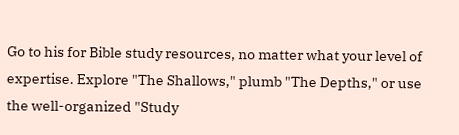Go to his for Bible study resources, no matter what your level of expertise. Explore "The Shallows," plumb "The Depths," or use the well-organized "Study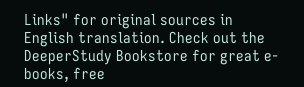Links" for original sources in English translation. Check out the DeeperStudy Bookstore for great e-books, free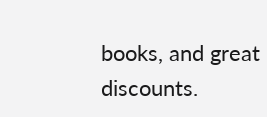books, and great discounts.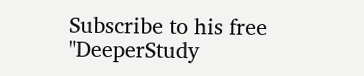Subscribe to his free "DeeperStudy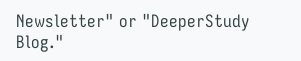Newsletter" or "DeeperStudy Blog."